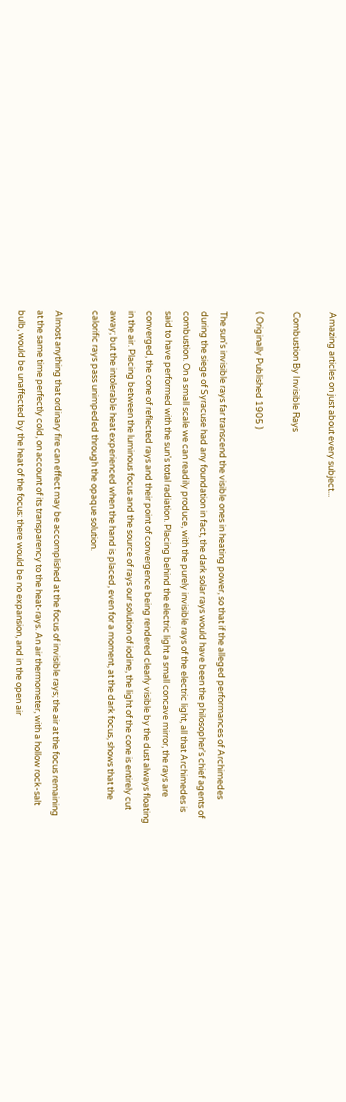Amazing articles on just about every subject...

Combustion By Invisible Rays

( Originally Published 1905 )

The sun's invisible rays far transcend the visible ones in heating power, so that if the alleged performances of Archimedes during the siege of Syracuse had any foundation in fact, the dark solar rays would have been the philosopher's chief agents of combustion. On a small scale we can readily produce, with the purely invisible rays of the electric light, all that Archimedes is said to have performed with the sun's total radiation. Placing behind the electric light a small concave mirror, the rays are converged, the cone of reflected rays and their point of convergence being rendered clearly visible by the dust always floating in the air. Placing between the luminous focus and the source of rays our solution of iodine, the light of the cone is entirely cut away; but the intolerable heat experienced when the hand is placed, even for a moment, at the dark focus, shows that the calorific rays pass unimpeded through the opaque solution.

Almost anything that ordinary fire can effect may be accomplished at the focus of invisible rays; the air at the focus remaining at the same time perfectly cold, on account of its transparency to the heat-rays. An air thermometer, with a hollow rock-salt bulb, would be unaffected by the heat of the focus: there would be no expansion, and in the open air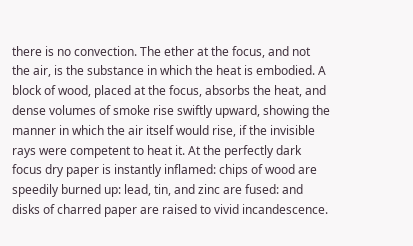there is no convection. The ether at the focus, and not the air, is the substance in which the heat is embodied. A block of wood, placed at the focus, absorbs the heat, and dense volumes of smoke rise swiftly upward, showing the manner in which the air itself would rise, if the invisible rays were competent to heat it. At the perfectly dark focus dry paper is instantly inflamed: chips of wood are speedily burned up: lead, tin, and zinc are fused: and disks of charred paper are raised to vivid incandescence.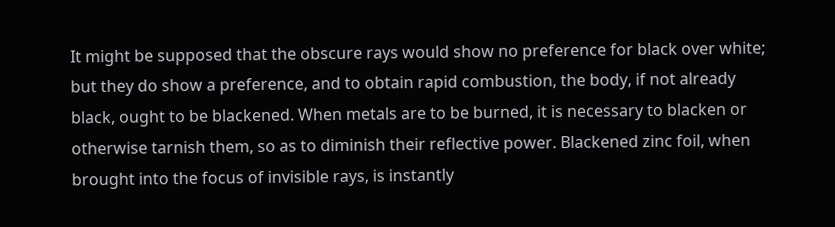It might be supposed that the obscure rays would show no preference for black over white; but they do show a preference, and to obtain rapid combustion, the body, if not already black, ought to be blackened. When metals are to be burned, it is necessary to blacken or otherwise tarnish them, so as to diminish their reflective power. Blackened zinc foil, when brought into the focus of invisible rays, is instantly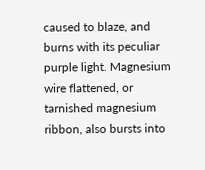caused to blaze, and burns with its peculiar purple light. Magnesium wire flattened, or tarnished magnesium ribbon, also bursts into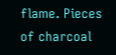flame. Pieces of charcoal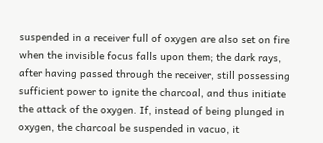suspended in a receiver full of oxygen are also set on fire when the invisible focus falls upon them; the dark rays, after having passed through the receiver, still possessing sufficient power to ignite the charcoal, and thus initiate the attack of the oxygen. If, instead of being plunged in oxygen, the charcoal be suspended in vacuo, it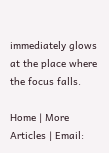immediately glows at the place where the focus falls.

Home | More Articles | Email: